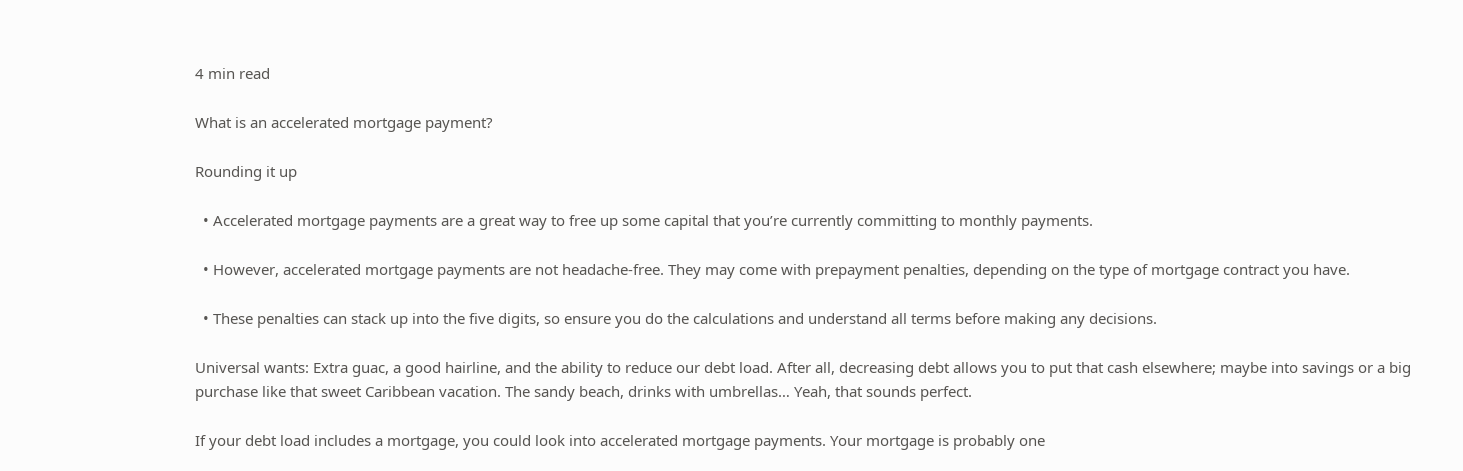4 min read

What is an accelerated mortgage payment?

Rounding it up

  • Accelerated mortgage payments are a great way to free up some capital that you’re currently committing to monthly payments.

  • However, accelerated mortgage payments are not headache-free. They may come with prepayment penalties, depending on the type of mortgage contract you have.

  • These penalties can stack up into the five digits, so ensure you do the calculations and understand all terms before making any decisions.

Universal wants: Extra guac, a good hairline, and the ability to reduce our debt load. After all, decreasing debt allows you to put that cash elsewhere; maybe into savings or a big purchase like that sweet Caribbean vacation. The sandy beach, drinks with umbrellas… Yeah, that sounds perfect.

If your debt load includes a mortgage, you could look into accelerated mortgage payments. Your mortgage is probably one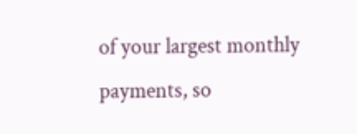of your largest monthly payments, so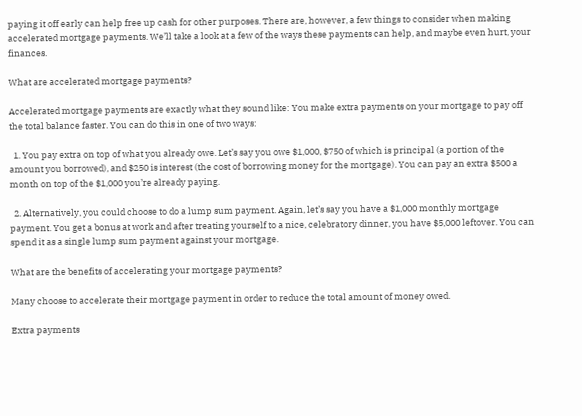paying it off early can help free up cash for other purposes. There are, however, a few things to consider when making accelerated mortgage payments. We’ll take a look at a few of the ways these payments can help, and maybe even hurt, your finances.

What are accelerated mortgage payments?

Accelerated mortgage payments are exactly what they sound like: You make extra payments on your mortgage to pay off the total balance faster. You can do this in one of two ways:

  1. You pay extra on top of what you already owe. Let’s say you owe $1,000, $750 of which is principal (a portion of the amount you borrowed), and $250 is interest (the cost of borrowing money for the mortgage). You can pay an extra $500 a month on top of the $1,000 you’re already paying.

  2. Alternatively, you could choose to do a lump sum payment. Again, let’s say you have a $1,000 monthly mortgage payment. You get a bonus at work and after treating yourself to a nice, celebratory dinner, you have $5,000 leftover. You can spend it as a single lump sum payment against your mortgage.

What are the benefits of accelerating your mortgage payments?

Many choose to accelerate their mortgage payment in order to reduce the total amount of money owed.

Extra payments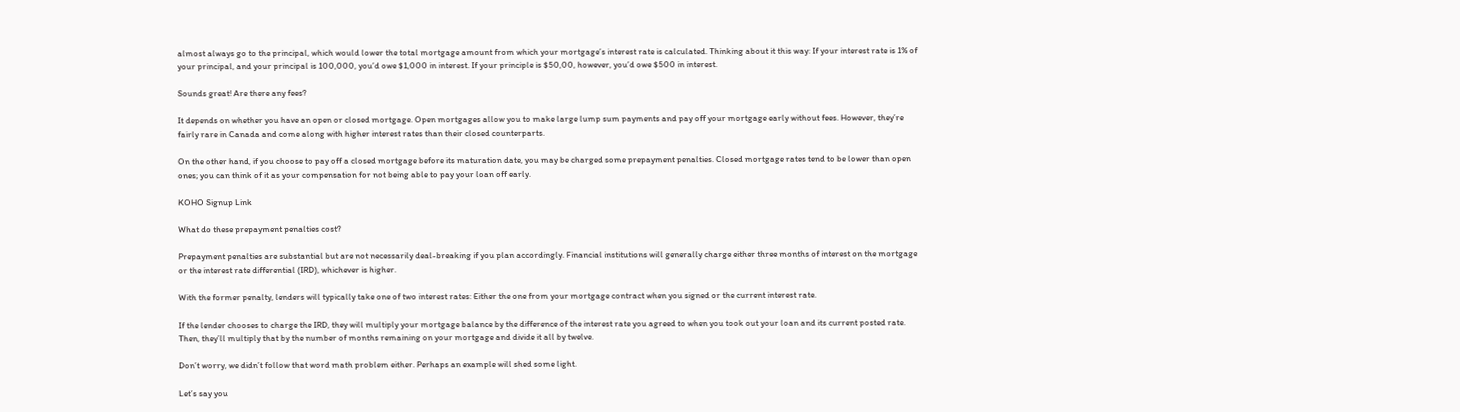almost always go to the principal, which would lower the total mortgage amount from which your mortgage’s interest rate is calculated. Thinking about it this way: If your interest rate is 1% of your principal, and your principal is 100,000, you’d owe $1,000 in interest. If your principle is $50,00, however, you’d owe $500 in interest.

Sounds great! Are there any fees?

It depends on whether you have an open or closed mortgage. Open mortgages allow you to make large lump sum payments and pay off your mortgage early without fees. However, they’re fairly rare in Canada and come along with higher interest rates than their closed counterparts.

On the other hand, if you choose to pay off a closed mortgage before its maturation date, you may be charged some prepayment penalties. Closed mortgage rates tend to be lower than open ones; you can think of it as your compensation for not being able to pay your loan off early.

KOHO Signup Link

What do these prepayment penalties cost?

Prepayment penalties are substantial but are not necessarily deal-breaking if you plan accordingly. Financial institutions will generally charge either three months of interest on the mortgage or the interest rate differential (IRD), whichever is higher.

With the former penalty, lenders will typically take one of two interest rates: Either the one from your mortgage contract when you signed or the current interest rate.

If the lender chooses to charge the IRD, they will multiply your mortgage balance by the difference of the interest rate you agreed to when you took out your loan and its current posted rate. Then, they’ll multiply that by the number of months remaining on your mortgage and divide it all by twelve.

Don’t worry, we didn’t follow that word math problem either. Perhaps an example will shed some light.

Let’s say you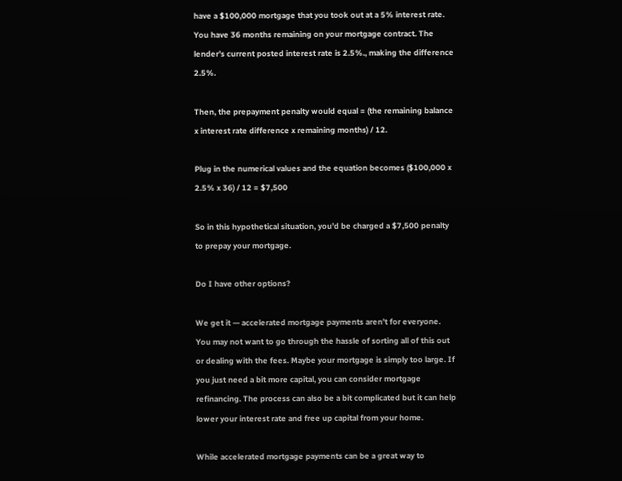have a $100,000 mortgage that you took out at a 5% interest rate. You have 36 months remaining on your mortgage contract. The lender’s current posted interest rate is 2.5%., making the difference 2.5%.

Then, the prepayment penalty would equal = (the remaining balance x interest rate difference x remaining months) / 12.

Plug in the numerical values and the equation becomes ($100,000 x 2.5% x 36) / 12 = $7,500

So in this hypothetical situation, you’d be charged a $7,500 penalty to prepay your mortgage.

Do I have other options?

We get it — accelerated mortgage payments aren’t for everyone. You may not want to go through the hassle of sorting all of this out or dealing with the fees. Maybe your mortgage is simply too large. If you just need a bit more capital, you can consider mortgage refinancing. The process can also be a bit complicated but it can help lower your interest rate and free up capital from your home.

While accelerated mortgage payments can be a great way to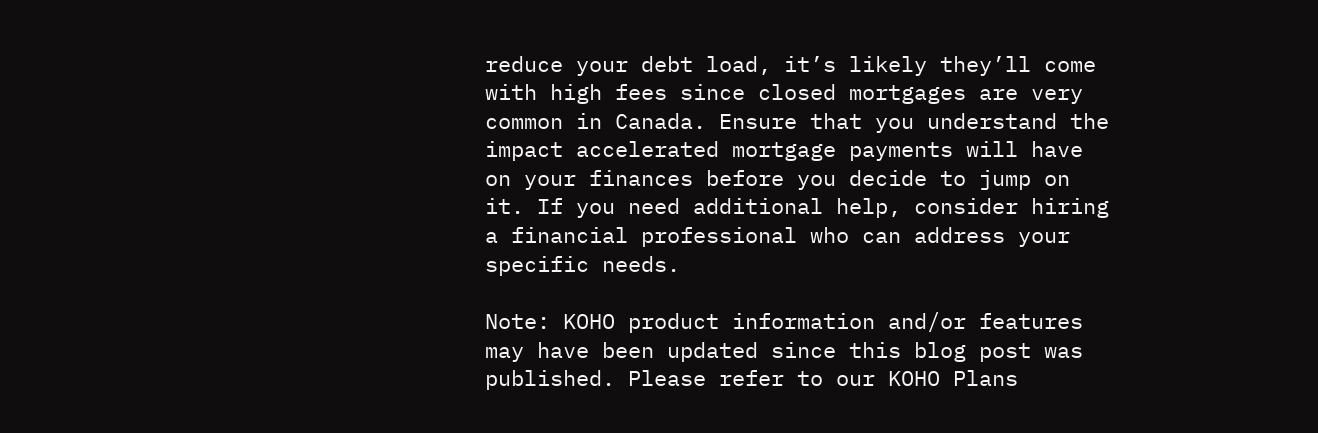reduce your debt load, it’s likely they’ll come with high fees since closed mortgages are very common in Canada. Ensure that you understand the impact accelerated mortgage payments will have on your finances before you decide to jump on it. If you need additional help, consider hiring a financial professional who can address your specific needs.

Note: KOHO product information and/or features may have been updated since this blog post was published. Please refer to our KOHO Plans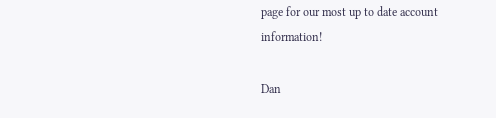page for our most up to date account information!

Dan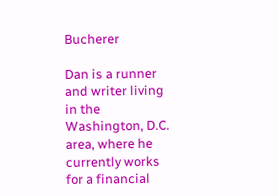Bucherer

Dan is a runner and writer living in the Washington, D.C. area, where he currently works for a financial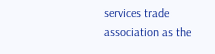services trade association as the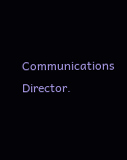Communications Director.